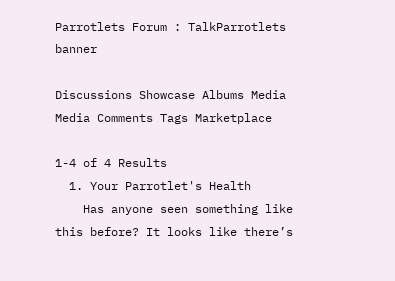Parrotlets Forum : TalkParrotlets banner

Discussions Showcase Albums Media Media Comments Tags Marketplace

1-4 of 4 Results
  1. Your Parrotlet's Health
    Has anyone seen something like this before? It looks like there’s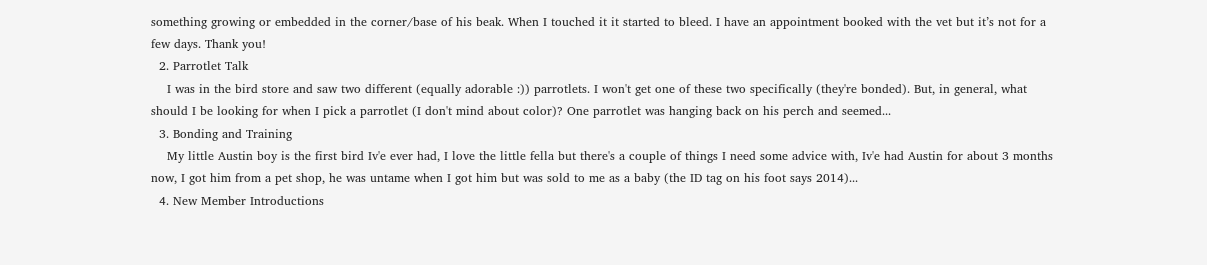something growing or embedded in the corner/base of his beak. When I touched it it started to bleed. I have an appointment booked with the vet but it’s not for a few days. Thank you!
  2. Parrotlet Talk
    I was in the bird store and saw two different (equally adorable :)) parrotlets. I won't get one of these two specifically (they're bonded). But, in general, what should I be looking for when I pick a parrotlet (I don't mind about color)? One parrotlet was hanging back on his perch and seemed...
  3. Bonding and Training
    My little Austin boy is the first bird Iv'e ever had, I love the little fella but there's a couple of things I need some advice with, Iv'e had Austin for about 3 months now, I got him from a pet shop, he was untame when I got him but was sold to me as a baby (the ID tag on his foot says 2014)...
  4. New Member Introductions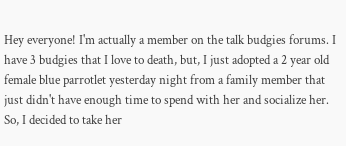Hey everyone! I'm actually a member on the talk budgies forums. I have 3 budgies that I love to death, but, I just adopted a 2 year old female blue parrotlet yesterday night from a family member that just didn't have enough time to spend with her and socialize her. So, I decided to take her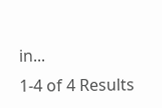in...
1-4 of 4 Results